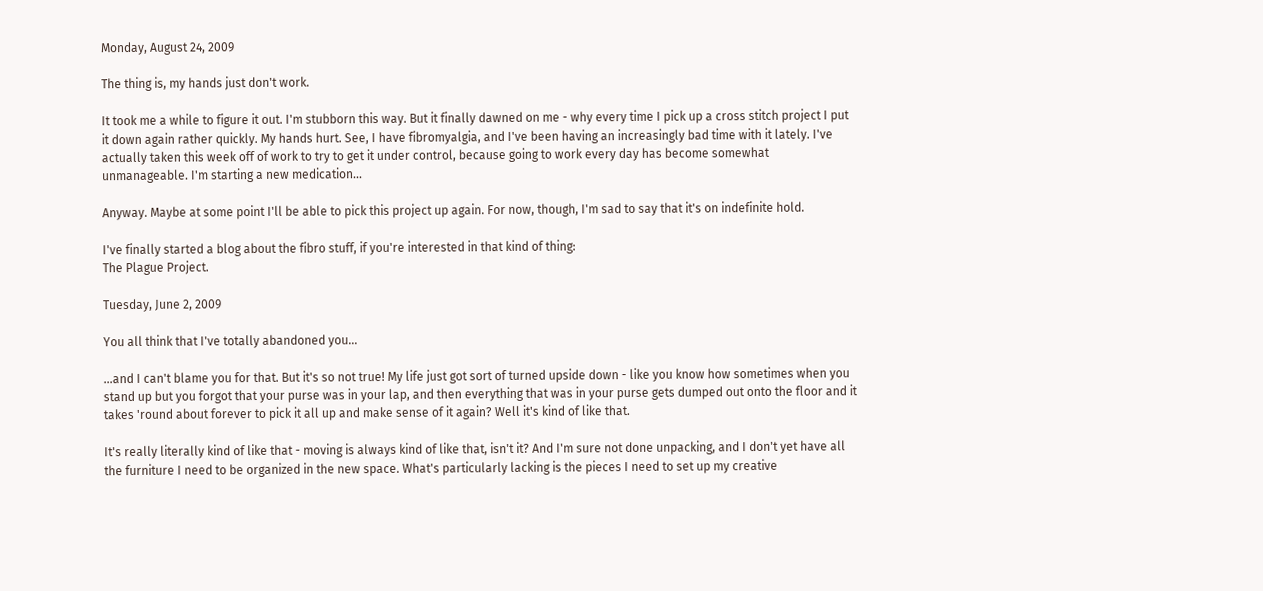Monday, August 24, 2009

The thing is, my hands just don't work.

It took me a while to figure it out. I'm stubborn this way. But it finally dawned on me - why every time I pick up a cross stitch project I put it down again rather quickly. My hands hurt. See, I have fibromyalgia, and I've been having an increasingly bad time with it lately. I've actually taken this week off of work to try to get it under control, because going to work every day has become somewhat unmanageable. I'm starting a new medication...

Anyway. Maybe at some point I'll be able to pick this project up again. For now, though, I'm sad to say that it's on indefinite hold.

I've finally started a blog about the fibro stuff, if you're interested in that kind of thing:
The Plague Project.

Tuesday, June 2, 2009

You all think that I've totally abandoned you...

...and I can't blame you for that. But it's so not true! My life just got sort of turned upside down - like you know how sometimes when you stand up but you forgot that your purse was in your lap, and then everything that was in your purse gets dumped out onto the floor and it takes 'round about forever to pick it all up and make sense of it again? Well it's kind of like that.

It's really literally kind of like that - moving is always kind of like that, isn't it? And I'm sure not done unpacking, and I don't yet have all the furniture I need to be organized in the new space. What's particularly lacking is the pieces I need to set up my creative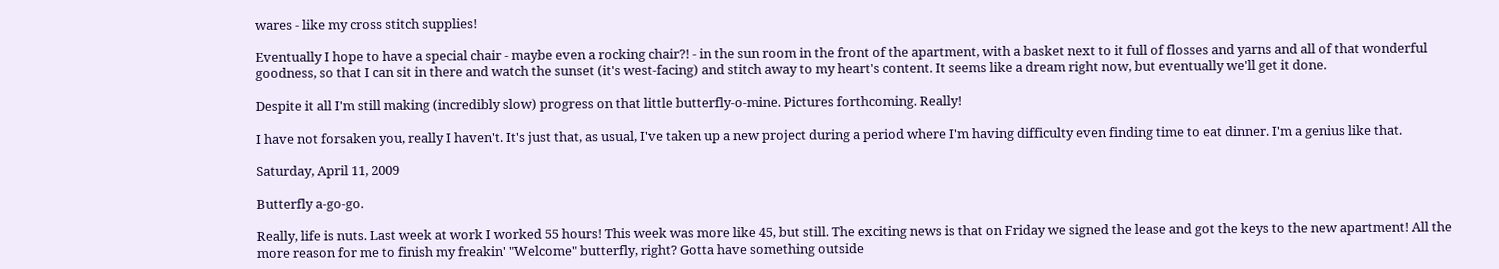wares - like my cross stitch supplies!

Eventually I hope to have a special chair - maybe even a rocking chair?! - in the sun room in the front of the apartment, with a basket next to it full of flosses and yarns and all of that wonderful goodness, so that I can sit in there and watch the sunset (it's west-facing) and stitch away to my heart's content. It seems like a dream right now, but eventually we'll get it done.

Despite it all I'm still making (incredibly slow) progress on that little butterfly-o-mine. Pictures forthcoming. Really!

I have not forsaken you, really I haven't. It's just that, as usual, I've taken up a new project during a period where I'm having difficulty even finding time to eat dinner. I'm a genius like that.

Saturday, April 11, 2009

Butterfly a-go-go.

Really, life is nuts. Last week at work I worked 55 hours! This week was more like 45, but still. The exciting news is that on Friday we signed the lease and got the keys to the new apartment! All the more reason for me to finish my freakin' "Welcome" butterfly, right? Gotta have something outside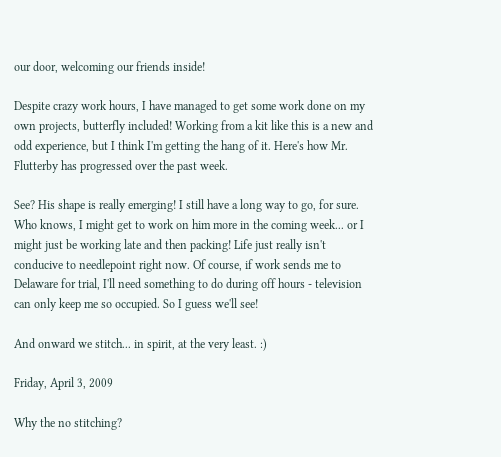our door, welcoming our friends inside!

Despite crazy work hours, I have managed to get some work done on my own projects, butterfly included! Working from a kit like this is a new and odd experience, but I think I'm getting the hang of it. Here's how Mr. Flutterby has progressed over the past week.

See? His shape is really emerging! I still have a long way to go, for sure. Who knows, I might get to work on him more in the coming week... or I might just be working late and then packing! Life just really isn't conducive to needlepoint right now. Of course, if work sends me to Delaware for trial, I'll need something to do during off hours - television can only keep me so occupied. So I guess we'll see!

And onward we stitch... in spirit, at the very least. :)

Friday, April 3, 2009

Why the no stitching?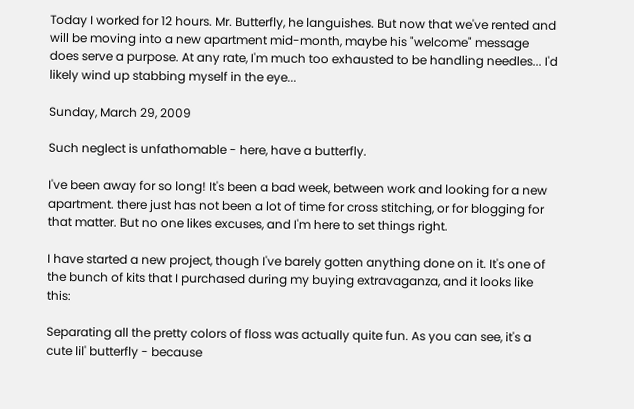Today I worked for 12 hours. Mr. Butterfly, he languishes. But now that we've rented and will be moving into a new apartment mid-month, maybe his "welcome" message does serve a purpose. At any rate, I'm much too exhausted to be handling needles... I'd likely wind up stabbing myself in the eye...

Sunday, March 29, 2009

Such neglect is unfathomable - here, have a butterfly.

I've been away for so long! It's been a bad week, between work and looking for a new apartment. there just has not been a lot of time for cross stitching, or for blogging for that matter. But no one likes excuses, and I'm here to set things right.

I have started a new project, though I've barely gotten anything done on it. It's one of the bunch of kits that I purchased during my buying extravaganza, and it looks like this:

Separating all the pretty colors of floss was actually quite fun. As you can see, it's a cute lil' butterfly - because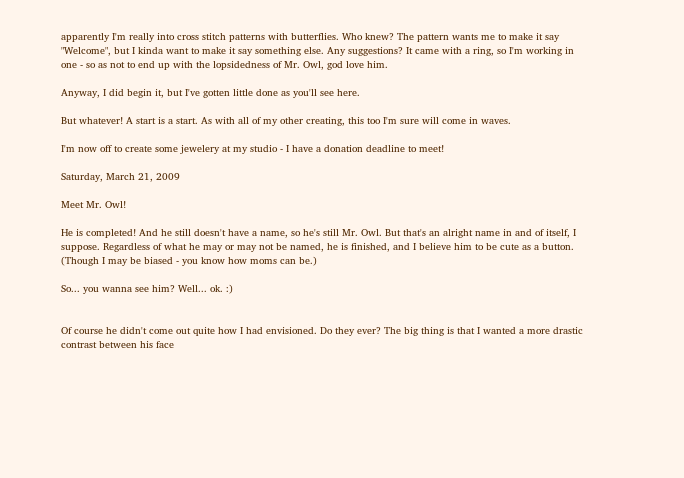apparently I'm really into cross stitch patterns with butterflies. Who knew? The pattern wants me to make it say "Welcome", but I kinda want to make it say something else. Any suggestions? It came with a ring, so I'm working in one - so as not to end up with the lopsidedness of Mr. Owl, god love him.

Anyway, I did begin it, but I've gotten little done as you'll see here.

But whatever! A start is a start. As with all of my other creating, this too I'm sure will come in waves.

I'm now off to create some jewelery at my studio - I have a donation deadline to meet!

Saturday, March 21, 2009

Meet Mr. Owl!

He is completed! And he still doesn't have a name, so he's still Mr. Owl. But that's an alright name in and of itself, I suppose. Regardless of what he may or may not be named, he is finished, and I believe him to be cute as a button. (Though I may be biased - you know how moms can be.)

So... you wanna see him? Well... ok. :)


Of course he didn't come out quite how I had envisioned. Do they ever? The big thing is that I wanted a more drastic contrast between his face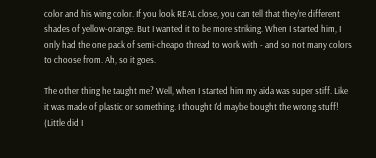color and his wing color. If you look REAL close, you can tell that they're different shades of yellow-orange. But I wanted it to be more striking. When I started him, I only had the one pack of semi-cheapo thread to work with - and so not many colors to choose from. Ah, so it goes.

The other thing he taught me? Well, when I started him my aida was super stiff. Like it was made of plastic or something. I thought I'd maybe bought the wrong stuff! (Little did I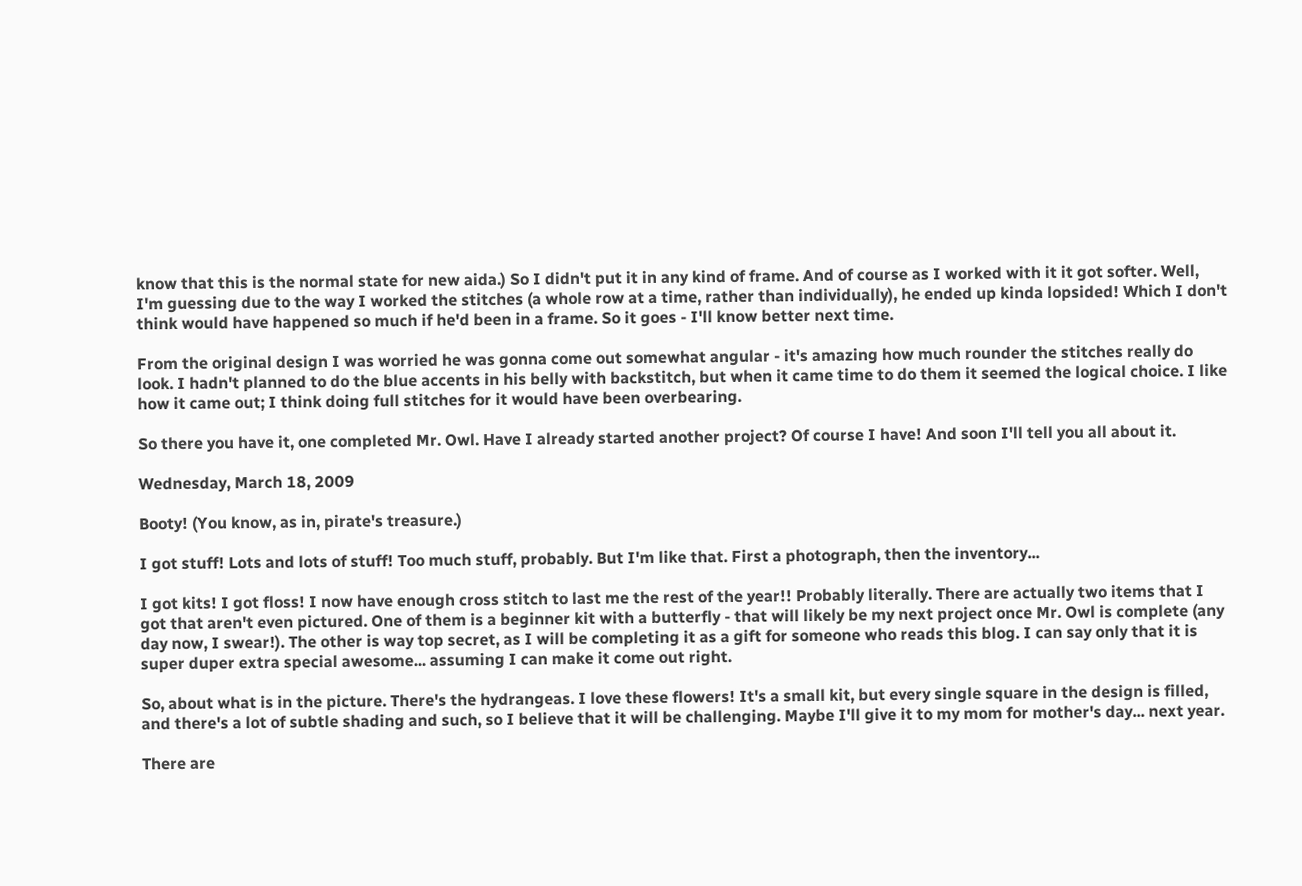know that this is the normal state for new aida.) So I didn't put it in any kind of frame. And of course as I worked with it it got softer. Well, I'm guessing due to the way I worked the stitches (a whole row at a time, rather than individually), he ended up kinda lopsided! Which I don't think would have happened so much if he'd been in a frame. So it goes - I'll know better next time.

From the original design I was worried he was gonna come out somewhat angular - it's amazing how much rounder the stitches really do look. I hadn't planned to do the blue accents in his belly with backstitch, but when it came time to do them it seemed the logical choice. I like how it came out; I think doing full stitches for it would have been overbearing.

So there you have it, one completed Mr. Owl. Have I already started another project? Of course I have! And soon I'll tell you all about it.

Wednesday, March 18, 2009

Booty! (You know, as in, pirate's treasure.)

I got stuff! Lots and lots of stuff! Too much stuff, probably. But I'm like that. First a photograph, then the inventory...

I got kits! I got floss! I now have enough cross stitch to last me the rest of the year!! Probably literally. There are actually two items that I got that aren't even pictured. One of them is a beginner kit with a butterfly - that will likely be my next project once Mr. Owl is complete (any day now, I swear!). The other is way top secret, as I will be completing it as a gift for someone who reads this blog. I can say only that it is super duper extra special awesome... assuming I can make it come out right.

So, about what is in the picture. There's the hydrangeas. I love these flowers! It's a small kit, but every single square in the design is filled, and there's a lot of subtle shading and such, so I believe that it will be challenging. Maybe I'll give it to my mom for mother's day... next year.

There are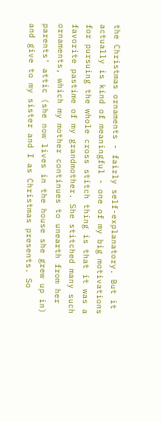the Christmas ornaments - fairly self-explanatory. But it actually is kind of meaningful - one of my big motivations for pursuing the whole cross stitch thing is that it was a favorite pastime of my grandmother. She stitched many such ornaments, which my mother continues to unearth from her parents' attic (she now lives in the house she grew up in) and give to my sister and I as Christmas presents. So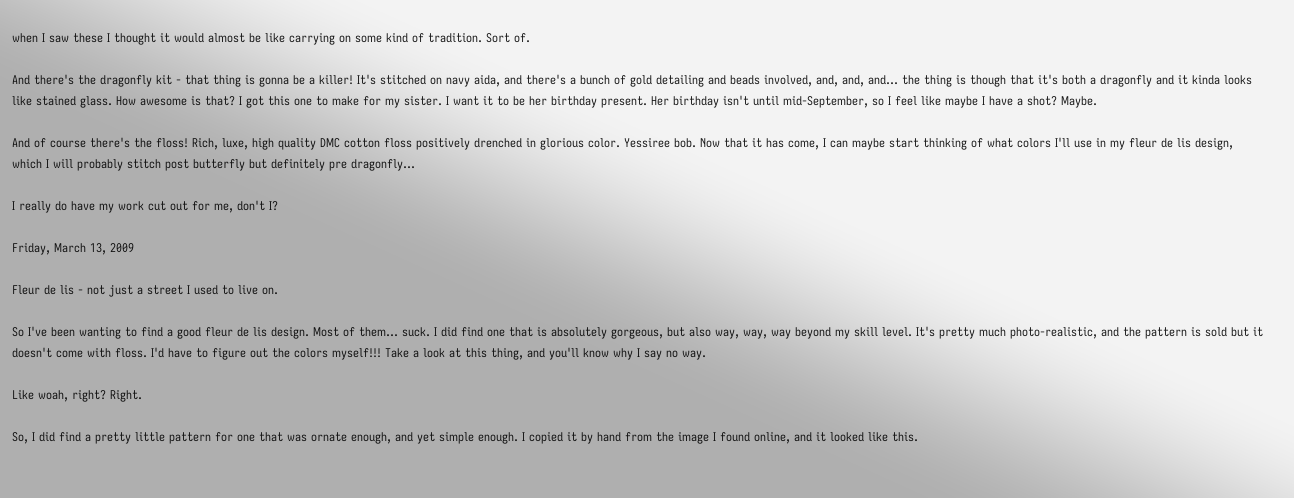when I saw these I thought it would almost be like carrying on some kind of tradition. Sort of.

And there's the dragonfly kit - that thing is gonna be a killer! It's stitched on navy aida, and there's a bunch of gold detailing and beads involved, and, and, and... the thing is though that it's both a dragonfly and it kinda looks like stained glass. How awesome is that? I got this one to make for my sister. I want it to be her birthday present. Her birthday isn't until mid-September, so I feel like maybe I have a shot? Maybe.

And of course there's the floss! Rich, luxe, high quality DMC cotton floss positively drenched in glorious color. Yessiree bob. Now that it has come, I can maybe start thinking of what colors I'll use in my fleur de lis design, which I will probably stitch post butterfly but definitely pre dragonfly...

I really do have my work cut out for me, don't I?

Friday, March 13, 2009

Fleur de lis - not just a street I used to live on.

So I've been wanting to find a good fleur de lis design. Most of them... suck. I did find one that is absolutely gorgeous, but also way, way, way beyond my skill level. It's pretty much photo-realistic, and the pattern is sold but it doesn't come with floss. I'd have to figure out the colors myself!!! Take a look at this thing, and you'll know why I say no way.

Like woah, right? Right.

So, I did find a pretty little pattern for one that was ornate enough, and yet simple enough. I copied it by hand from the image I found online, and it looked like this.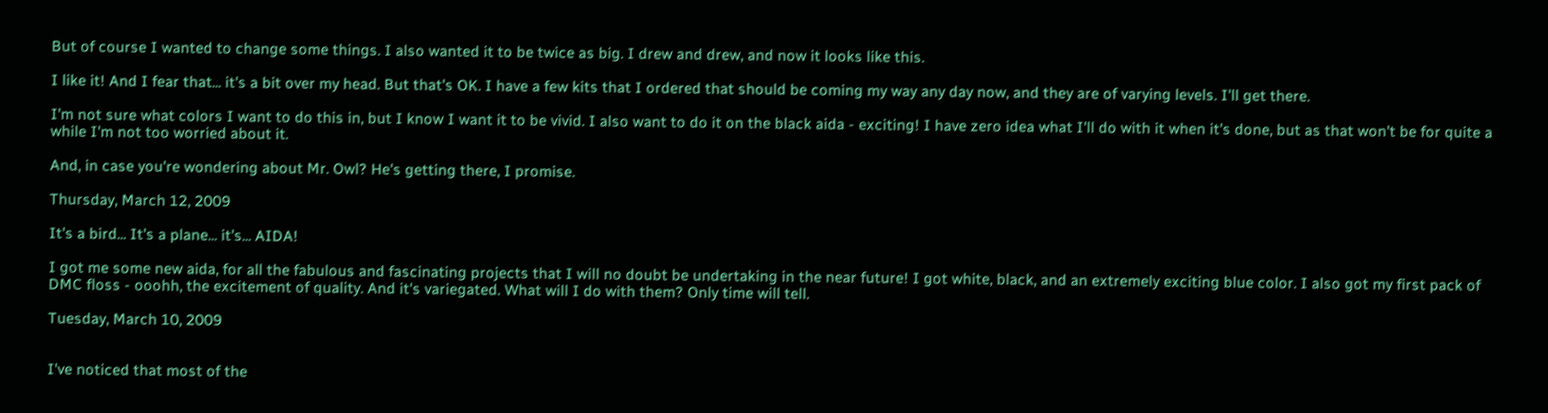But of course I wanted to change some things. I also wanted it to be twice as big. I drew and drew, and now it looks like this.

I like it! And I fear that... it's a bit over my head. But that's OK. I have a few kits that I ordered that should be coming my way any day now, and they are of varying levels. I'll get there.

I'm not sure what colors I want to do this in, but I know I want it to be vivid. I also want to do it on the black aida - exciting! I have zero idea what I'll do with it when it's done, but as that won't be for quite a while I'm not too worried about it.

And, in case you're wondering about Mr. Owl? He's getting there, I promise.

Thursday, March 12, 2009

It's a bird... It's a plane... it's... AIDA!

I got me some new aida, for all the fabulous and fascinating projects that I will no doubt be undertaking in the near future! I got white, black, and an extremely exciting blue color. I also got my first pack of DMC floss - ooohh, the excitement of quality. And it's variegated. What will I do with them? Only time will tell.

Tuesday, March 10, 2009


I've noticed that most of the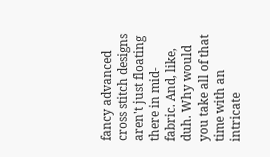fancy advanced cross stitch designs aren't just floating there in mid-fabric. And, like, duh. Why would you take all of that time with an intricate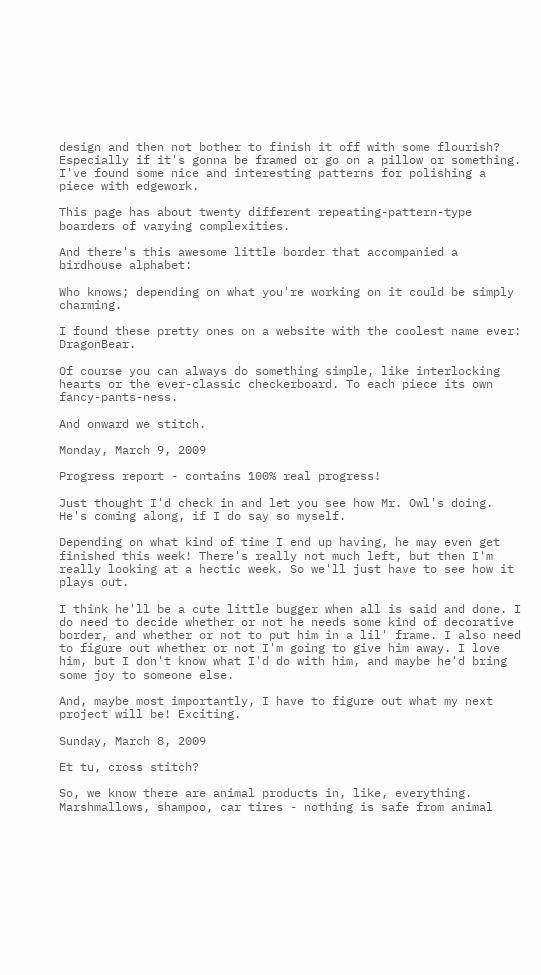design and then not bother to finish it off with some flourish? Especially if it's gonna be framed or go on a pillow or something. I've found some nice and interesting patterns for polishing a piece with edgework.

This page has about twenty different repeating-pattern-type boarders of varying complexities.

And there's this awesome little border that accompanied a birdhouse alphabet:

Who knows; depending on what you're working on it could be simply charming.

I found these pretty ones on a website with the coolest name ever: DragonBear.

Of course you can always do something simple, like interlocking hearts or the ever-classic checkerboard. To each piece its own fancy-pants-ness.

And onward we stitch.

Monday, March 9, 2009

Progress report - contains 100% real progress!

Just thought I'd check in and let you see how Mr. Owl's doing. He's coming along, if I do say so myself.

Depending on what kind of time I end up having, he may even get finished this week! There's really not much left, but then I'm really looking at a hectic week. So we'll just have to see how it plays out.

I think he'll be a cute little bugger when all is said and done. I do need to decide whether or not he needs some kind of decorative border, and whether or not to put him in a lil' frame. I also need to figure out whether or not I'm going to give him away. I love him, but I don't know what I'd do with him, and maybe he'd bring some joy to someone else.

And, maybe most importantly, I have to figure out what my next project will be! Exciting.

Sunday, March 8, 2009

Et tu, cross stitch?

So, we know there are animal products in, like, everything. Marshmallows, shampoo, car tires - nothing is safe from animal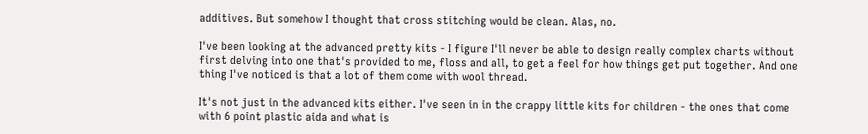additives. But somehow I thought that cross stitching would be clean. Alas, no.

I've been looking at the advanced pretty kits - I figure I'll never be able to design really complex charts without first delving into one that's provided to me, floss and all, to get a feel for how things get put together. And one thing I've noticed is that a lot of them come with wool thread.

It's not just in the advanced kits either. I've seen in in the crappy little kits for children - the ones that come with 6 point plastic aida and what is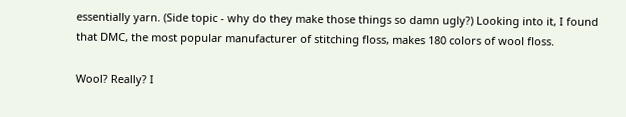essentially yarn. (Side topic - why do they make those things so damn ugly?) Looking into it, I found that DMC, the most popular manufacturer of stitching floss, makes 180 colors of wool floss.

Wool? Really? I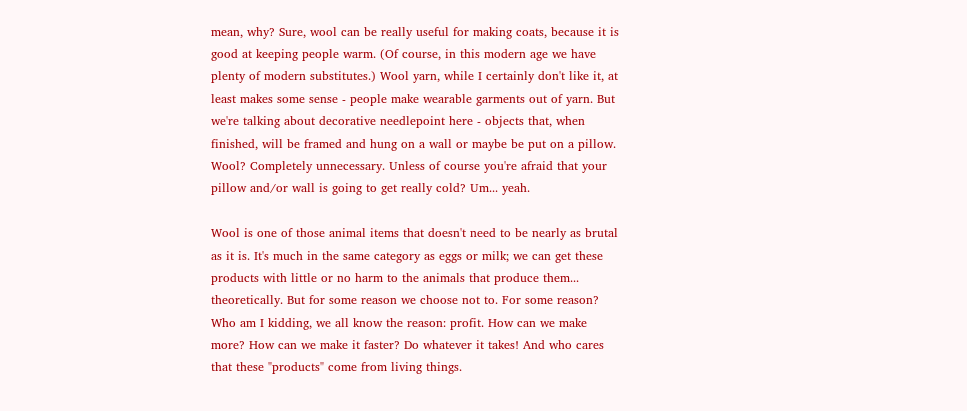mean, why? Sure, wool can be really useful for making coats, because it is good at keeping people warm. (Of course, in this modern age we have plenty of modern substitutes.) Wool yarn, while I certainly don't like it, at least makes some sense - people make wearable garments out of yarn. But we're talking about decorative needlepoint here - objects that, when finished, will be framed and hung on a wall or maybe be put on a pillow. Wool? Completely unnecessary. Unless of course you're afraid that your pillow and/or wall is going to get really cold? Um... yeah.

Wool is one of those animal items that doesn't need to be nearly as brutal as it is. It's much in the same category as eggs or milk; we can get these products with little or no harm to the animals that produce them... theoretically. But for some reason we choose not to. For some reason? Who am I kidding, we all know the reason: profit. How can we make more? How can we make it faster? Do whatever it takes! And who cares that these "products" come from living things.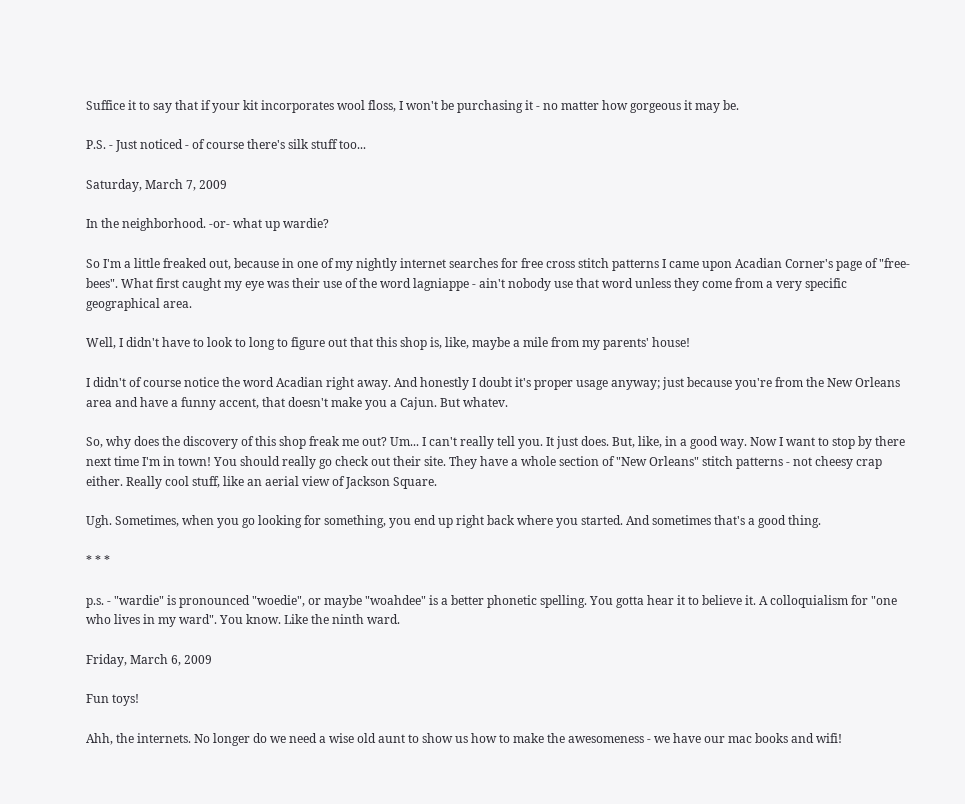Suffice it to say that if your kit incorporates wool floss, I won't be purchasing it - no matter how gorgeous it may be.

P.S. - Just noticed - of course there's silk stuff too...

Saturday, March 7, 2009

In the neighborhood. -or- what up wardie?

So I'm a little freaked out, because in one of my nightly internet searches for free cross stitch patterns I came upon Acadian Corner's page of "free-bees". What first caught my eye was their use of the word lagniappe - ain't nobody use that word unless they come from a very specific geographical area.

Well, I didn't have to look to long to figure out that this shop is, like, maybe a mile from my parents' house!

I didn't of course notice the word Acadian right away. And honestly I doubt it's proper usage anyway; just because you're from the New Orleans area and have a funny accent, that doesn't make you a Cajun. But whatev.

So, why does the discovery of this shop freak me out? Um... I can't really tell you. It just does. But, like, in a good way. Now I want to stop by there next time I'm in town! You should really go check out their site. They have a whole section of "New Orleans" stitch patterns - not cheesy crap either. Really cool stuff, like an aerial view of Jackson Square.

Ugh. Sometimes, when you go looking for something, you end up right back where you started. And sometimes that's a good thing.

* * *

p.s. - "wardie" is pronounced "woedie", or maybe "woahdee" is a better phonetic spelling. You gotta hear it to believe it. A colloquialism for "one who lives in my ward". You know. Like the ninth ward.

Friday, March 6, 2009

Fun toys!

Ahh, the internets. No longer do we need a wise old aunt to show us how to make the awesomeness - we have our mac books and wifi!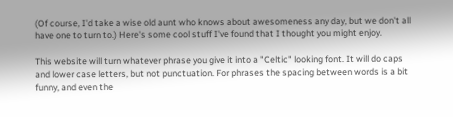(Of course, I'd take a wise old aunt who knows about awesomeness any day, but we don't all have one to turn to.) Here's some cool stuff I've found that I thought you might enjoy.

This website will turn whatever phrase you give it into a "Celtic" looking font. It will do caps and lower case letters, but not punctuation. For phrases the spacing between words is a bit funny, and even the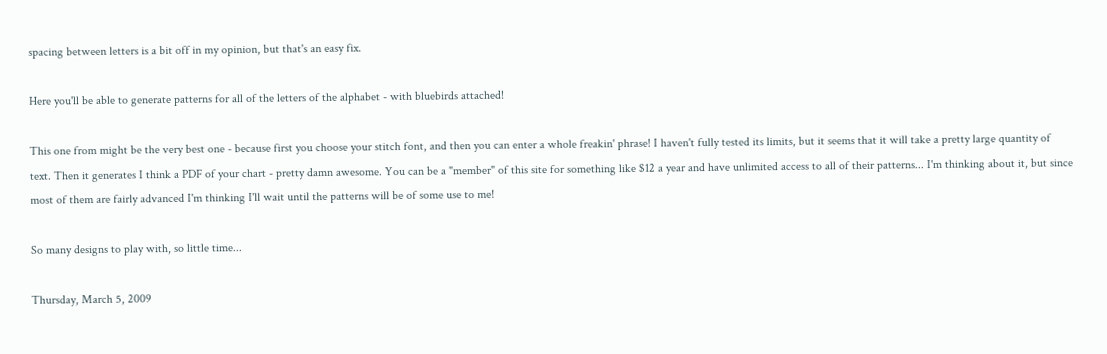spacing between letters is a bit off in my opinion, but that's an easy fix.

Here you'll be able to generate patterns for all of the letters of the alphabet - with bluebirds attached!

This one from might be the very best one - because first you choose your stitch font, and then you can enter a whole freakin' phrase! I haven't fully tested its limits, but it seems that it will take a pretty large quantity of text. Then it generates I think a PDF of your chart - pretty damn awesome. You can be a "member" of this site for something like $12 a year and have unlimited access to all of their patterns... I'm thinking about it, but since most of them are fairly advanced I'm thinking I'll wait until the patterns will be of some use to me!

So many designs to play with, so little time...

Thursday, March 5, 2009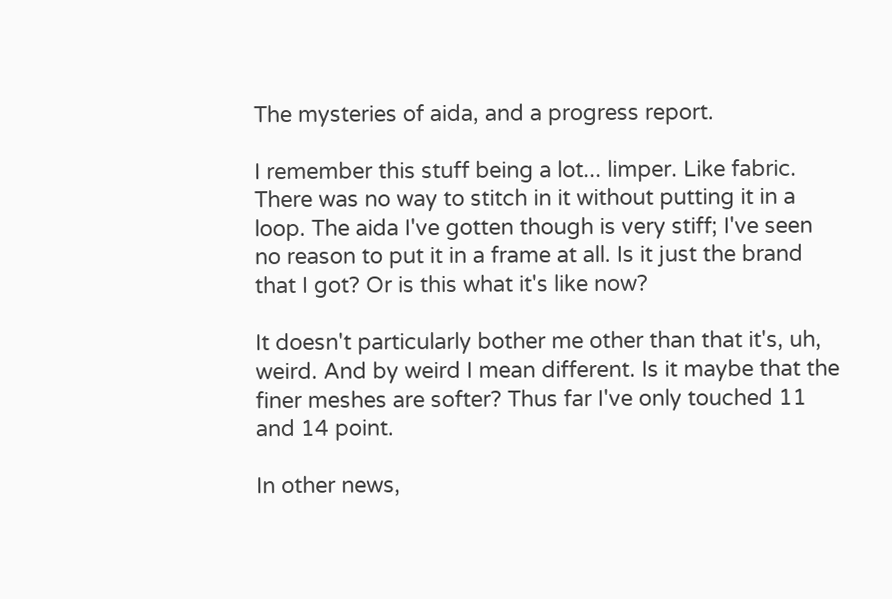The mysteries of aida, and a progress report.

I remember this stuff being a lot... limper. Like fabric. There was no way to stitch in it without putting it in a loop. The aida I've gotten though is very stiff; I've seen no reason to put it in a frame at all. Is it just the brand that I got? Or is this what it's like now?

It doesn't particularly bother me other than that it's, uh, weird. And by weird I mean different. Is it maybe that the finer meshes are softer? Thus far I've only touched 11 and 14 point.

In other news,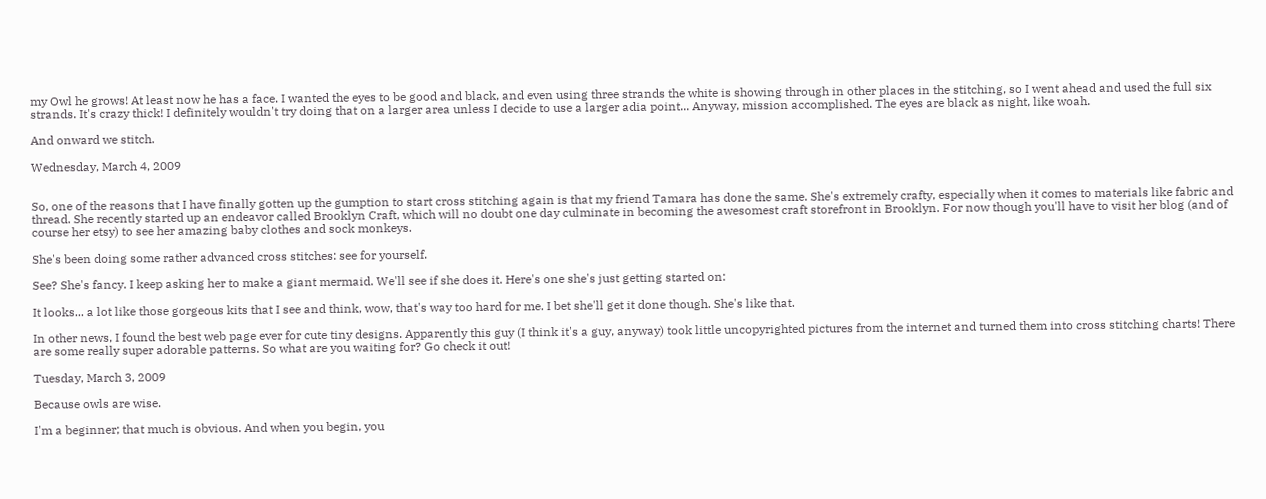my Owl he grows! At least now he has a face. I wanted the eyes to be good and black, and even using three strands the white is showing through in other places in the stitching, so I went ahead and used the full six strands. It's crazy thick! I definitely wouldn't try doing that on a larger area unless I decide to use a larger adia point... Anyway, mission accomplished. The eyes are black as night, like woah.

And onward we stitch.

Wednesday, March 4, 2009


So, one of the reasons that I have finally gotten up the gumption to start cross stitching again is that my friend Tamara has done the same. She's extremely crafty, especially when it comes to materials like fabric and thread. She recently started up an endeavor called Brooklyn Craft, which will no doubt one day culminate in becoming the awesomest craft storefront in Brooklyn. For now though you'll have to visit her blog (and of course her etsy) to see her amazing baby clothes and sock monkeys.

She's been doing some rather advanced cross stitches: see for yourself.

See? She's fancy. I keep asking her to make a giant mermaid. We'll see if she does it. Here's one she's just getting started on:

It looks... a lot like those gorgeous kits that I see and think, wow, that's way too hard for me. I bet she'll get it done though. She's like that.

In other news, I found the best web page ever for cute tiny designs. Apparently this guy (I think it's a guy, anyway) took little uncopyrighted pictures from the internet and turned them into cross stitching charts! There are some really super adorable patterns. So what are you waiting for? Go check it out!

Tuesday, March 3, 2009

Because owls are wise.

I'm a beginner; that much is obvious. And when you begin, you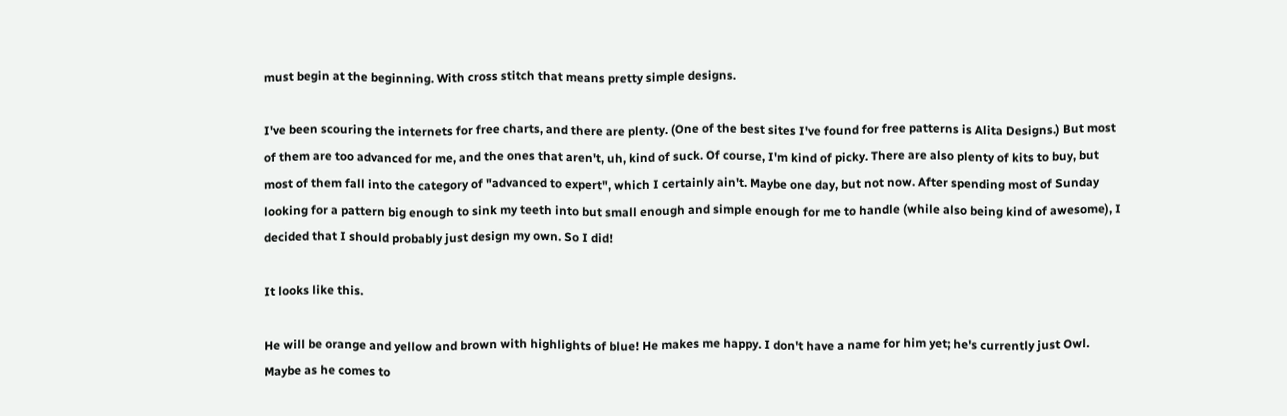must begin at the beginning. With cross stitch that means pretty simple designs.

I've been scouring the internets for free charts, and there are plenty. (One of the best sites I've found for free patterns is Alita Designs.) But most of them are too advanced for me, and the ones that aren't, uh, kind of suck. Of course, I'm kind of picky. There are also plenty of kits to buy, but most of them fall into the category of "advanced to expert", which I certainly ain't. Maybe one day, but not now. After spending most of Sunday looking for a pattern big enough to sink my teeth into but small enough and simple enough for me to handle (while also being kind of awesome), I decided that I should probably just design my own. So I did!

It looks like this.

He will be orange and yellow and brown with highlights of blue! He makes me happy. I don't have a name for him yet; he's currently just Owl. Maybe as he comes to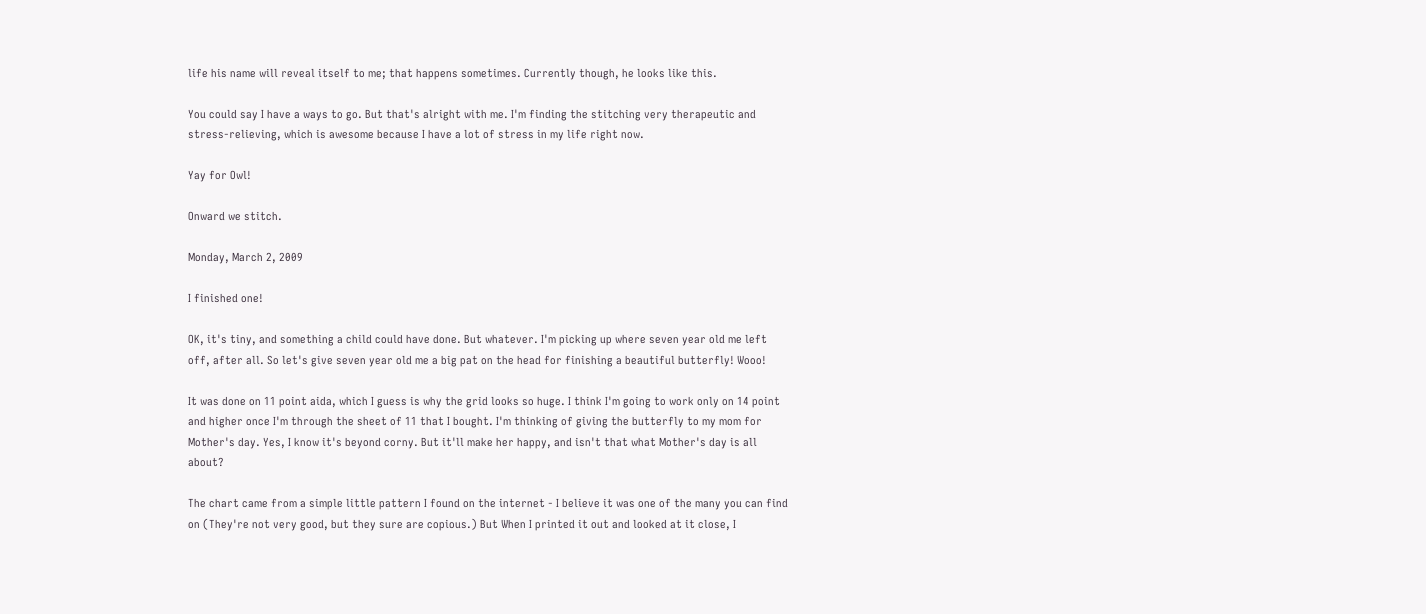life his name will reveal itself to me; that happens sometimes. Currently though, he looks like this.

You could say I have a ways to go. But that's alright with me. I'm finding the stitching very therapeutic and stress-relieving, which is awesome because I have a lot of stress in my life right now.

Yay for Owl!

Onward we stitch.

Monday, March 2, 2009

I finished one!

OK, it's tiny, and something a child could have done. But whatever. I'm picking up where seven year old me left off, after all. So let's give seven year old me a big pat on the head for finishing a beautiful butterfly! Wooo!

It was done on 11 point aida, which I guess is why the grid looks so huge. I think I'm going to work only on 14 point and higher once I'm through the sheet of 11 that I bought. I'm thinking of giving the butterfly to my mom for Mother's day. Yes, I know it's beyond corny. But it'll make her happy, and isn't that what Mother's day is all about?

The chart came from a simple little pattern I found on the internet - I believe it was one of the many you can find on (They're not very good, but they sure are copious.) But When I printed it out and looked at it close, I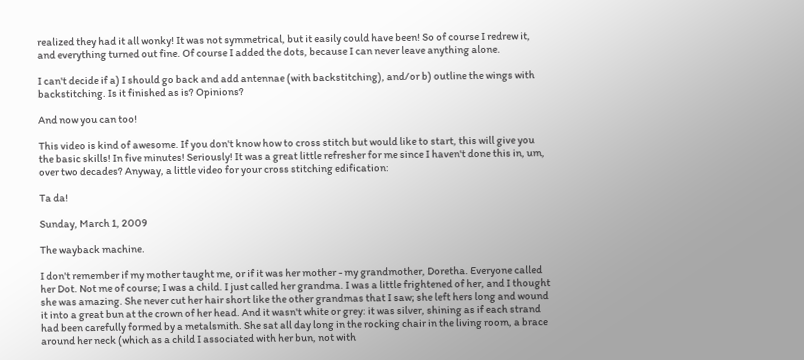realized they had it all wonky! It was not symmetrical, but it easily could have been! So of course I redrew it, and everything turned out fine. Of course I added the dots, because I can never leave anything alone.

I can't decide if a) I should go back and add antennae (with backstitching), and/or b) outline the wings with backstitching. Is it finished as is? Opinions?

And now you can too!

This video is kind of awesome. If you don't know how to cross stitch but would like to start, this will give you the basic skills! In five minutes! Seriously! It was a great little refresher for me since I haven't done this in, um, over two decades? Anyway, a little video for your cross stitching edification:

Ta da!

Sunday, March 1, 2009

The wayback machine.

I don't remember if my mother taught me, or if it was her mother - my grandmother, Doretha. Everyone called her Dot. Not me of course; I was a child. I just called her grandma. I was a little frightened of her, and I thought she was amazing. She never cut her hair short like the other grandmas that I saw; she left hers long and wound it into a great bun at the crown of her head. And it wasn't white or grey: it was silver, shining as if each strand had been carefully formed by a metalsmith. She sat all day long in the rocking chair in the living room, a brace around her neck (which as a child I associated with her bun, not with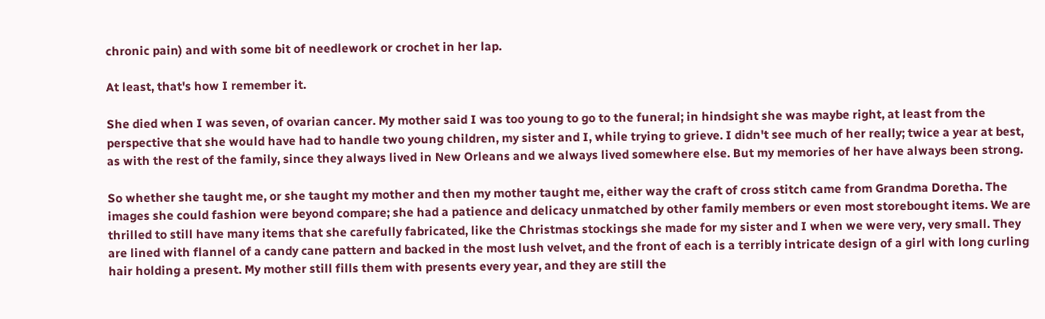chronic pain) and with some bit of needlework or crochet in her lap.

At least, that's how I remember it.

She died when I was seven, of ovarian cancer. My mother said I was too young to go to the funeral; in hindsight she was maybe right, at least from the perspective that she would have had to handle two young children, my sister and I, while trying to grieve. I didn't see much of her really; twice a year at best, as with the rest of the family, since they always lived in New Orleans and we always lived somewhere else. But my memories of her have always been strong.

So whether she taught me, or she taught my mother and then my mother taught me, either way the craft of cross stitch came from Grandma Doretha. The images she could fashion were beyond compare; she had a patience and delicacy unmatched by other family members or even most storebought items. We are thrilled to still have many items that she carefully fabricated, like the Christmas stockings she made for my sister and I when we were very, very small. They are lined with flannel of a candy cane pattern and backed in the most lush velvet, and the front of each is a terribly intricate design of a girl with long curling hair holding a present. My mother still fills them with presents every year, and they are still the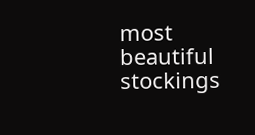most beautiful stockings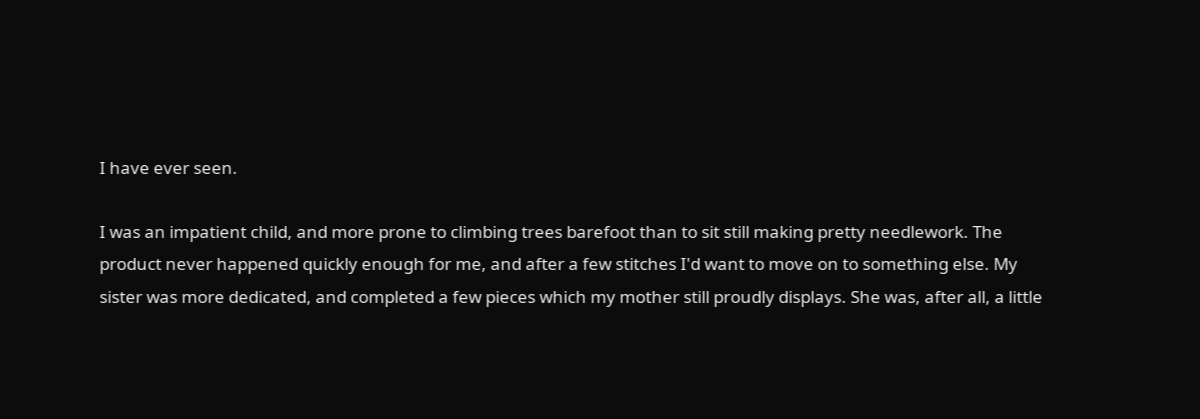I have ever seen.

I was an impatient child, and more prone to climbing trees barefoot than to sit still making pretty needlework. The product never happened quickly enough for me, and after a few stitches I'd want to move on to something else. My sister was more dedicated, and completed a few pieces which my mother still proudly displays. She was, after all, a little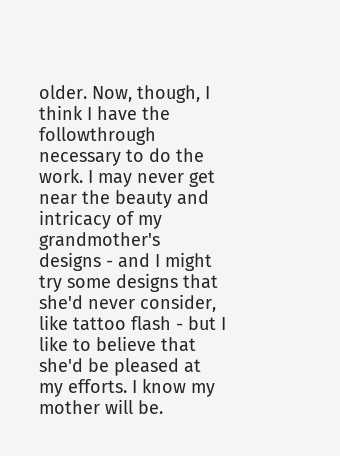older. Now, though, I think I have the followthrough necessary to do the work. I may never get near the beauty and intricacy of my grandmother's designs - and I might try some designs that she'd never consider, like tattoo flash - but I like to believe that she'd be pleased at my efforts. I know my mother will be.